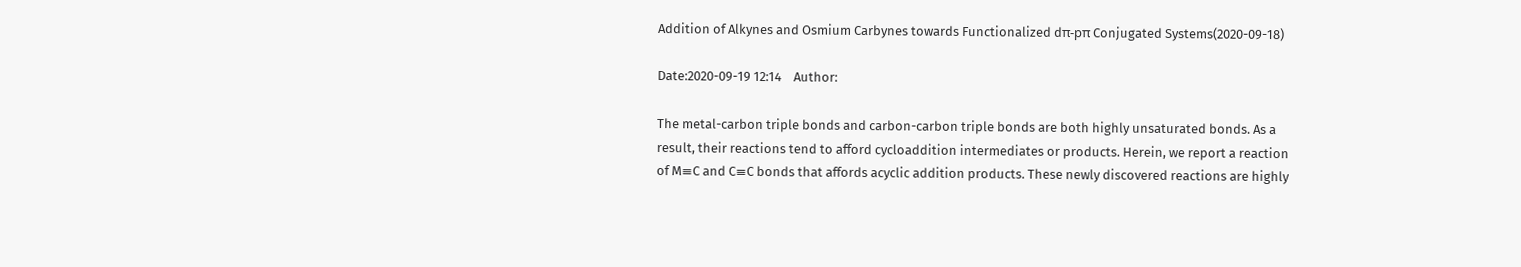Addition of Alkynes and Osmium Carbynes towards Functionalized dπ-pπ Conjugated Systems(2020-09-18)

Date:2020-09-19 12:14    Author:

The metal-carbon triple bonds and carbon-carbon triple bonds are both highly unsaturated bonds. As a result, their reactions tend to afford cycloaddition intermediates or products. Herein, we report a reaction of M≡C and C≡C bonds that affords acyclic addition products. These newly discovered reactions are highly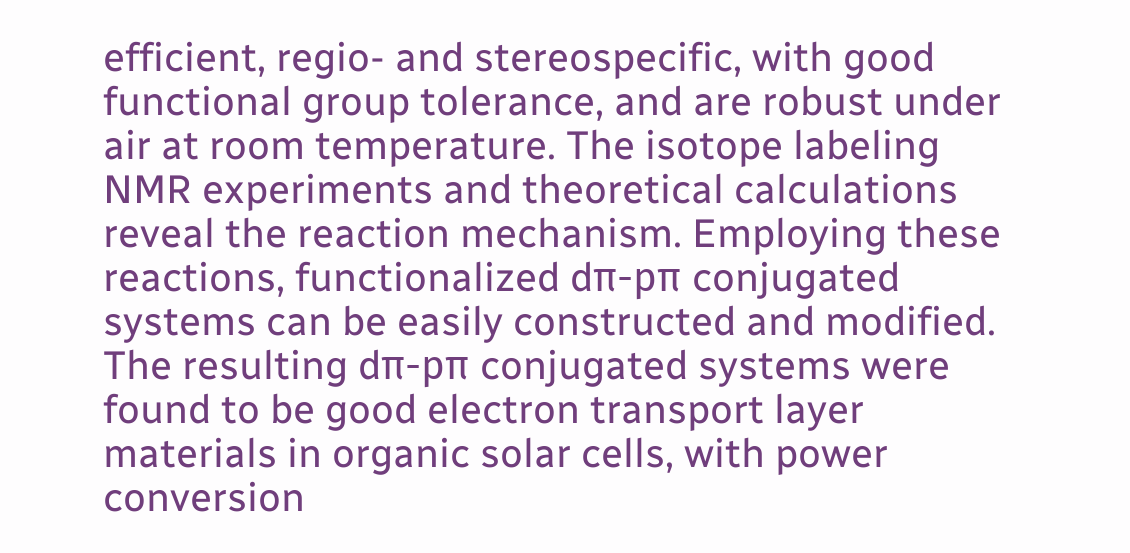efficient, regio- and stereospecific, with good functional group tolerance, and are robust under air at room temperature. The isotope labeling NMR experiments and theoretical calculations reveal the reaction mechanism. Employing these reactions, functionalized dπ-pπ conjugated systems can be easily constructed and modified. The resulting dπ-pπ conjugated systems were found to be good electron transport layer materials in organic solar cells, with power conversion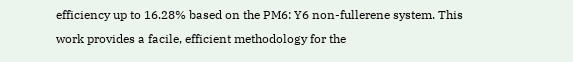efficiency up to 16.28% based on the PM6: Y6 non-fullerene system. This work provides a facile, efficient methodology for the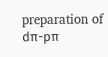preparation of dπ-pπ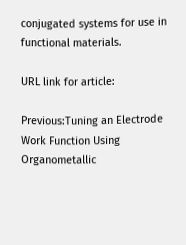conjugated systems for use in functional materials.

URL link for article:

Previous:Tuning an Electrode Work Function Using Organometallic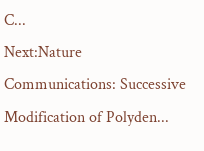C...
Next:Nature Communications: Successive Modification of Polyden...